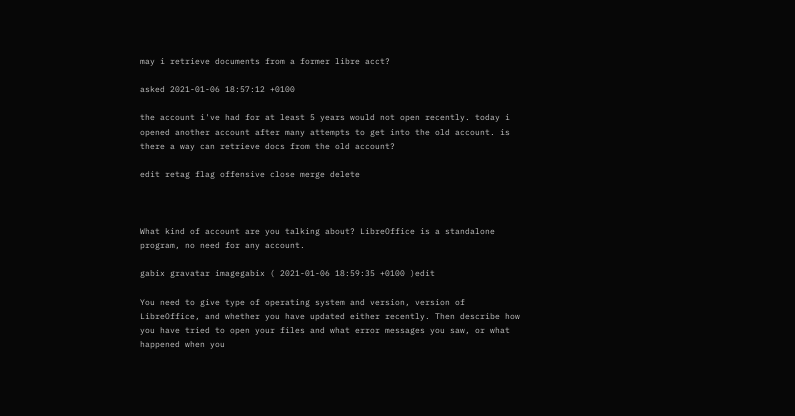may i retrieve documents from a former libre acct?

asked 2021-01-06 18:57:12 +0100

the account i've had for at least 5 years would not open recently. today i opened another account after many attempts to get into the old account. is there a way can retrieve docs from the old account?

edit retag flag offensive close merge delete



What kind of account are you talking about? LibreOffice is a standalone program, no need for any account.

gabix gravatar imagegabix ( 2021-01-06 18:59:35 +0100 )edit

You need to give type of operating system and version, version of LibreOffice, and whether you have updated either recently. Then describe how you have tried to open your files and what error messages you saw, or what happened when you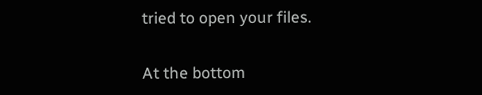tried to open your files.

At the bottom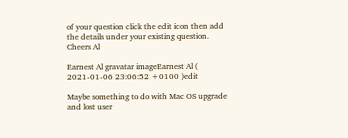of your question click the edit icon then add the details under your existing question. Cheers Al

Earnest Al gravatar imageEarnest Al ( 2021-01-06 23:06:52 +0100 )edit

Maybe something to do with Mac OS upgrade and lost user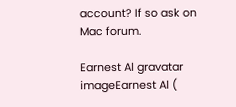account? If so ask on Mac forum.

Earnest Al gravatar imageEarnest Al (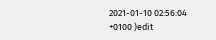2021-01-10 02:56:04 +0100 )edit